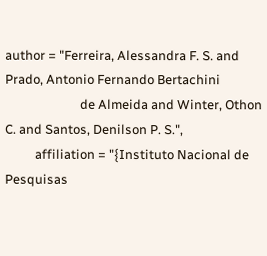author = "Ferreira, Alessandra F. S. and Prado, Antonio Fernando Bertachini
                         de Almeida and Winter, Othon C. and Santos, Denilson P. S.",
          affiliation = "{Instituto Nacional de Pesquisas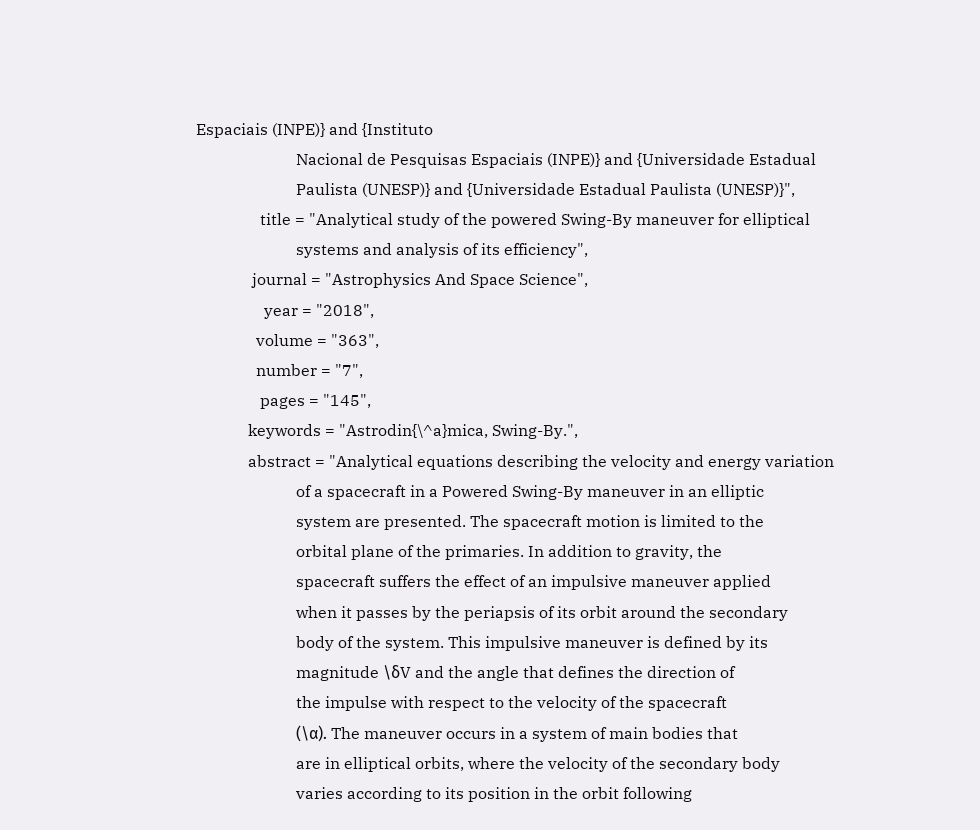Espaciais (INPE)} and {Instituto
                         Nacional de Pesquisas Espaciais (INPE)} and {Universidade Estadual
                         Paulista (UNESP)} and {Universidade Estadual Paulista (UNESP)}",
                title = "Analytical study of the powered Swing-By maneuver for elliptical
                         systems and analysis of its efficiency",
              journal = "Astrophysics And Space Science",
                 year = "2018",
               volume = "363",
               number = "7",
                pages = "145",
             keywords = "Astrodin{\^a}mica, Swing-By.",
             abstract = "Analytical equations describing the velocity and energy variation
                         of a spacecraft in a Powered Swing-By maneuver in an elliptic
                         system are presented. The spacecraft motion is limited to the
                         orbital plane of the primaries. In addition to gravity, the
                         spacecraft suffers the effect of an impulsive maneuver applied
                         when it passes by the periapsis of its orbit around the secondary
                         body of the system. This impulsive maneuver is defined by its
                         magnitude \δV and the angle that defines the direction of
                         the impulse with respect to the velocity of the spacecraft
                         (\α). The maneuver occurs in a system of main bodies that
                         are in elliptical orbits, where the velocity of the secondary body
                         varies according to its position in the orbit following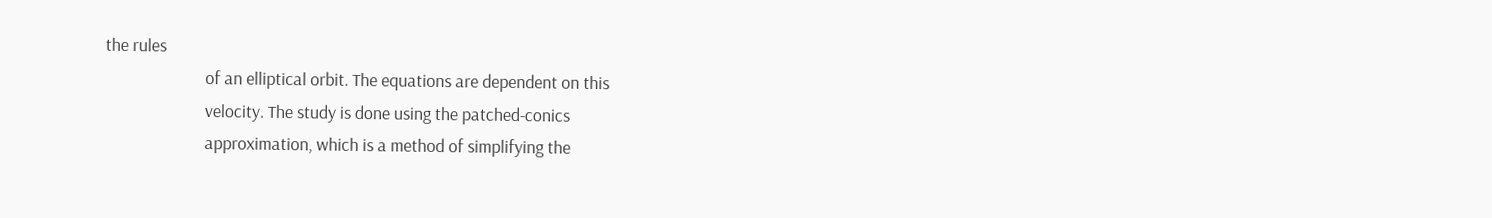the rules
                         of an elliptical orbit. The equations are dependent on this
                         velocity. The study is done using the patched-conics
                         approximation, which is a method of simplifying the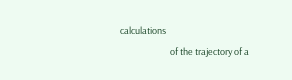calculations
                         of the trajectory of a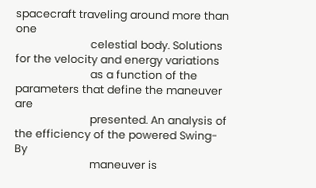spacecraft traveling around more than one
                         celestial body. Solutions for the velocity and energy variations
                         as a function of the parameters that define the maneuver are
                         presented. An analysis of the efficiency of the powered Swing-By
                         maneuver is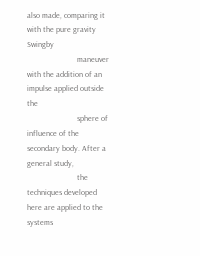also made, comparing it with the pure gravity Swingby
                         maneuver with the addition of an impulse applied outside the
                         sphere of influence of the secondary body. After a general study,
                         the techniques developed here are applied to the systems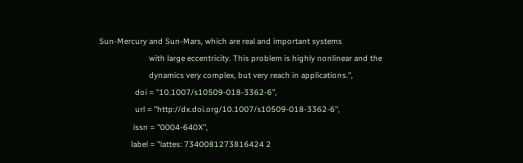Sun-Mercury and Sun-Mars, which are real and important systems
                         with large eccentricity. This problem is highly nonlinear and the
                         dynamics very complex, but very reach in applications.",
                  doi = "10.1007/s10509-018-3362-6",
                  url = "http://dx.doi.org/10.1007/s10509-018-3362-6",
                 issn = "0004-640X",
                label = "lattes: 7340081273816424 2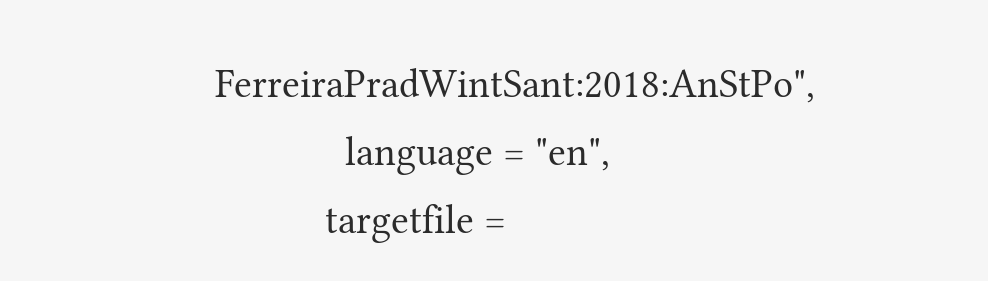FerreiraPradWintSant:2018:AnStPo",
             language = "en",
           targetfile =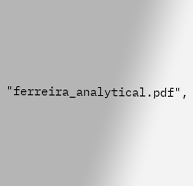"ferreira_analytical.pdf",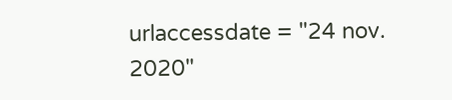urlaccessdate = "24 nov. 2020"